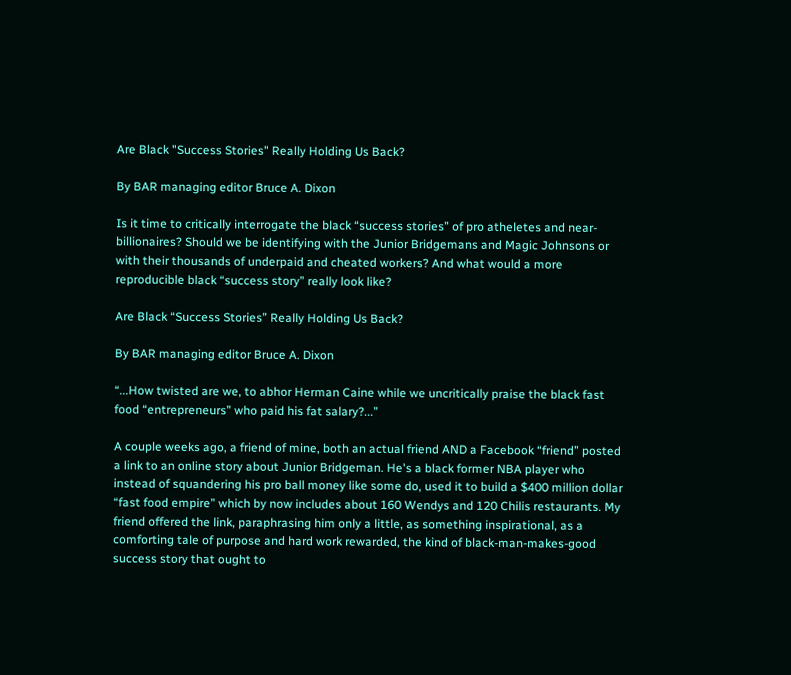Are Black "Success Stories" Really Holding Us Back?

By BAR managing editor Bruce A. Dixon

Is it time to critically interrogate the black “success stories” of pro atheletes and near-billionaires? Should we be identifying with the Junior Bridgemans and Magic Johnsons or with their thousands of underpaid and cheated workers? And what would a more reproducible black “success story” really look like?

Are Black “Success Stories” Really Holding Us Back?

By BAR managing editor Bruce A. Dixon

“...How twisted are we, to abhor Herman Caine while we uncritically praise the black fast food “entrepreneurs” who paid his fat salary?...”

A couple weeks ago, a friend of mine, both an actual friend AND a Facebook “friend” posted a link to an online story about Junior Bridgeman. He's a black former NBA player who instead of squandering his pro ball money like some do, used it to build a $400 million dollar “fast food empire” which by now includes about 160 Wendys and 120 Chilis restaurants. My friend offered the link, paraphrasing him only a little, as something inspirational, as a comforting tale of purpose and hard work rewarded, the kind of black-man-makes-good success story that ought to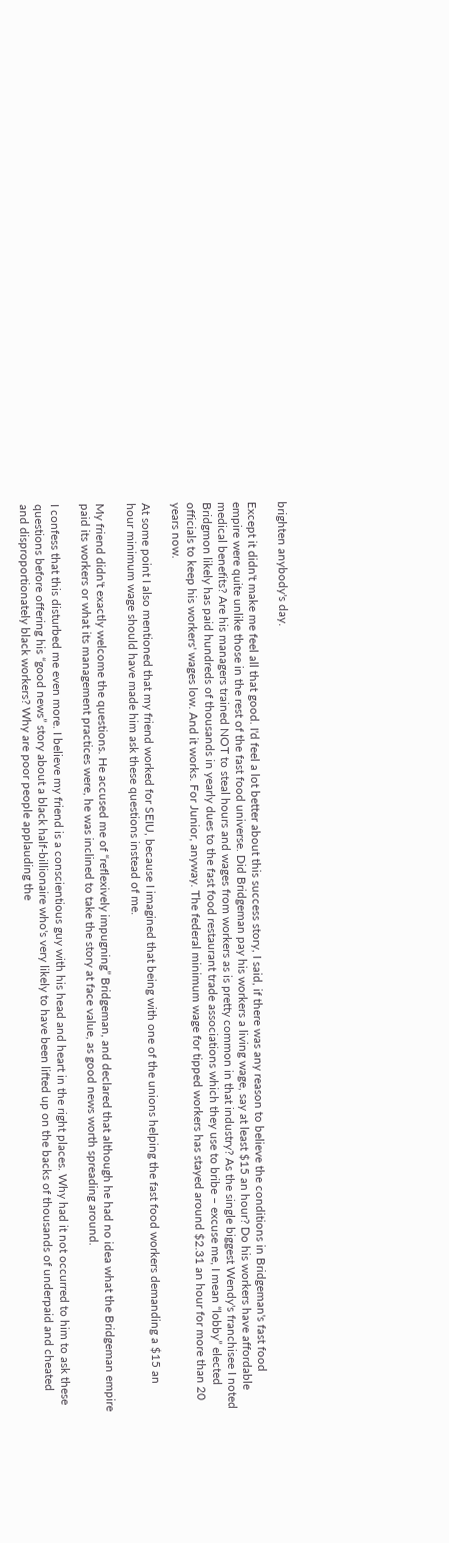brighten anybody's day.

Except it didn't make me feel all that good. I'd feel a lot better about this success story, I said, if there was any reason to believe the conditions in Bridgeman's fast food empire were quite unlike those in the rest of the fast food universe. Did Bridgeman pay his workers a living wage, say at least $15 an hour? Do his workers have affordable medical benefits? Are his managers trained NOT to steal hours and wages from workers as is pretty common in that industry? As the single biggest Wendy's franchisee I noted Bridgmon likely has paid hundreds of thousands in yearly dues to the fast food restaurant trade associations which they use to bribe – excuse me, I mean “lobby” elected officials to keep his workers' wages low. And it works. For Junior, anyway. The federal minimum wage for tipped workers has stayed around $2.31 an hour for more than 20 years now.

At some point I also mentioned that my friend worked for SEIU, because I imagined that being with one of the unions helping the fast food workers demanding a $15 an hour minimum wage should have made him ask these questions instead of me.

My friend didn't exactly welcome the questions. He accused me of “reflexively impugning” Bridgeman, and declared that although he had no idea what the Bridgeman empire paid its workers or what its management practices were, he was inclined to take the story at face value, as good news worth spreading around.

I confess that this disturbed me even more. I believe my friend is a conscientious guy with his head and heart in the right places. Why had it not occurred to him to ask these questions before offering his “good news” story about a black half-billionaire who's very likely to have been lifted up on the backs of thousands of underpaid and cheated and disproportionately black workers? Why are poor people applauding the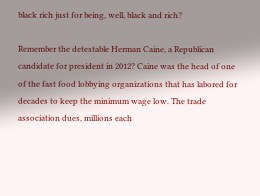black rich just for being, well, black and rich?

Remember the detestable Herman Caine, a Republican candidate for president in 2012? Caine was the head of one of the fast food lobbying organizations that has labored for decades to keep the minimum wage low. The trade association dues, millions each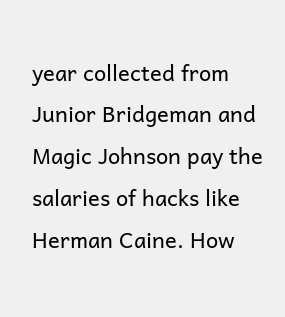year collected from Junior Bridgeman and Magic Johnson pay the salaries of hacks like Herman Caine. How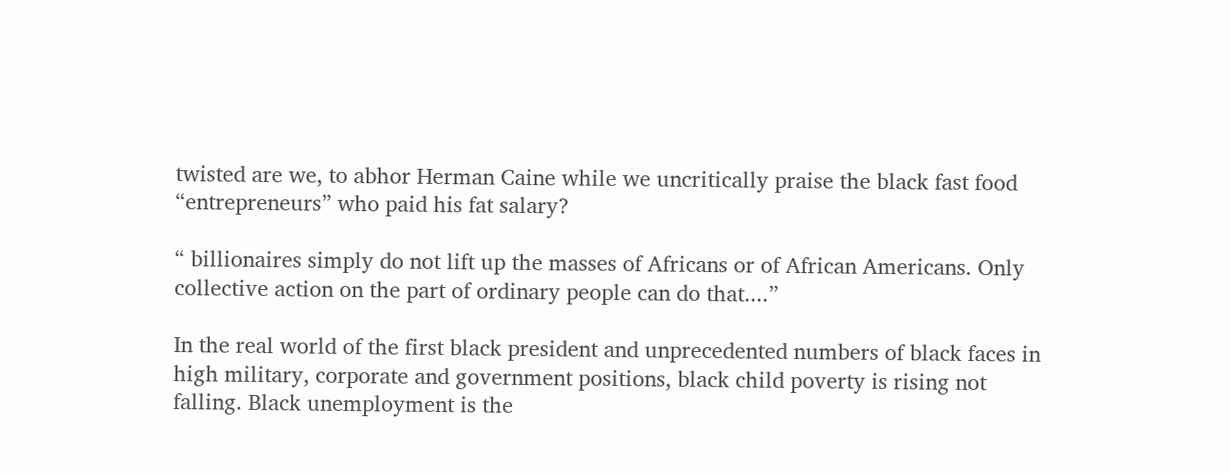twisted are we, to abhor Herman Caine while we uncritically praise the black fast food “entrepreneurs” who paid his fat salary?

“ billionaires simply do not lift up the masses of Africans or of African Americans. Only collective action on the part of ordinary people can do that....”

In the real world of the first black president and unprecedented numbers of black faces in high military, corporate and government positions, black child poverty is rising not falling. Black unemployment is the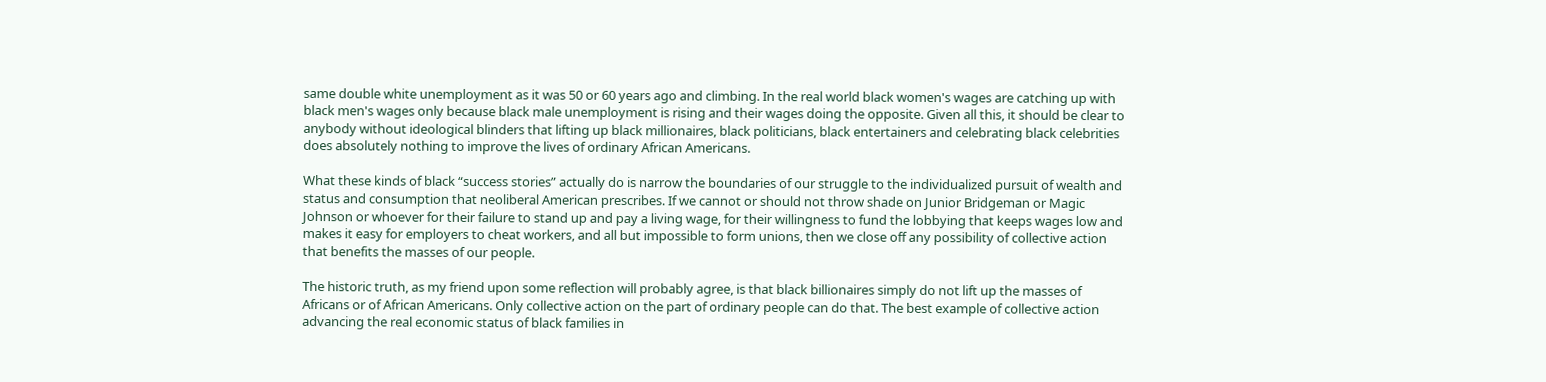same double white unemployment as it was 50 or 60 years ago and climbing. In the real world black women's wages are catching up with black men's wages only because black male unemployment is rising and their wages doing the opposite. Given all this, it should be clear to anybody without ideological blinders that lifting up black millionaires, black politicians, black entertainers and celebrating black celebrities does absolutely nothing to improve the lives of ordinary African Americans.

What these kinds of black “success stories” actually do is narrow the boundaries of our struggle to the individualized pursuit of wealth and status and consumption that neoliberal American prescribes. If we cannot or should not throw shade on Junior Bridgeman or Magic Johnson or whoever for their failure to stand up and pay a living wage, for their willingness to fund the lobbying that keeps wages low and makes it easy for employers to cheat workers, and all but impossible to form unions, then we close off any possibility of collective action that benefits the masses of our people.

The historic truth, as my friend upon some reflection will probably agree, is that black billionaires simply do not lift up the masses of Africans or of African Americans. Only collective action on the part of ordinary people can do that. The best example of collective action advancing the real economic status of black families in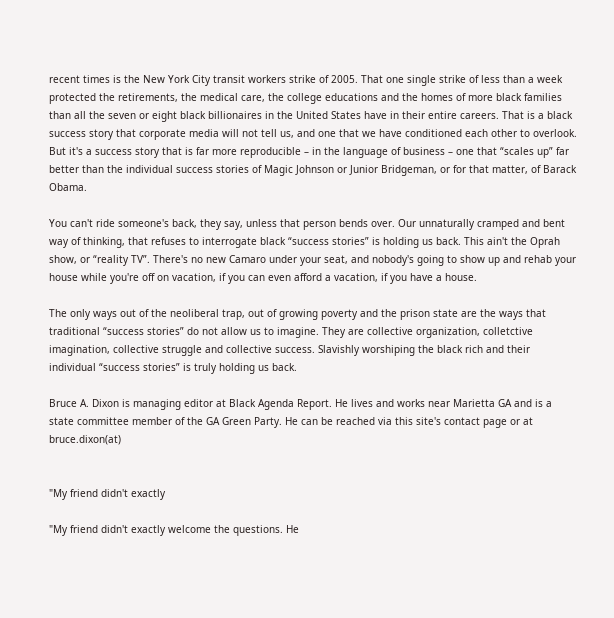recent times is the New York City transit workers strike of 2005. That one single strike of less than a week protected the retirements, the medical care, the college educations and the homes of more black families than all the seven or eight black billionaires in the United States have in their entire careers. That is a black success story that corporate media will not tell us, and one that we have conditioned each other to overlook. But it's a success story that is far more reproducible – in the language of business – one that “scales up” far better than the individual success stories of Magic Johnson or Junior Bridgeman, or for that matter, of Barack Obama.

You can't ride someone's back, they say, unless that person bends over. Our unnaturally cramped and bent way of thinking, that refuses to interrogate black “success stories” is holding us back. This ain't the Oprah show, or “reality TV”. There's no new Camaro under your seat, and nobody's going to show up and rehab your house while you're off on vacation, if you can even afford a vacation, if you have a house.

The only ways out of the neoliberal trap, out of growing poverty and the prison state are the ways that traditional “success stories” do not allow us to imagine. They are collective organization, colletctive imagination, collective struggle and collective success. Slavishly worshiping the black rich and their individual “success stories” is truly holding us back.

Bruce A. Dixon is managing editor at Black Agenda Report. He lives and works near Marietta GA and is a state committee member of the GA Green Party. He can be reached via this site's contact page or at bruce.dixon(at)


"My friend didn't exactly

"My friend didn't exactly welcome the questions. He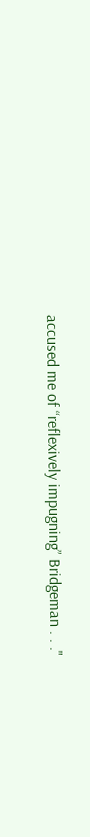accused me of “reflexively impugning” Bridgeman . . ."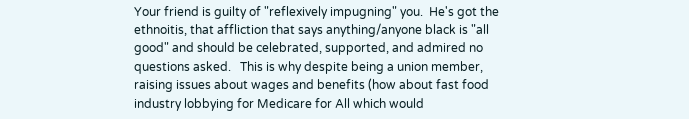Your friend is guilty of "reflexively impugning" you.  He's got the ethnoitis, that affliction that says anything/anyone black is "all good" and should be celebrated, supported, and admired no questions asked.   This is why despite being a union member, raising issues about wages and benefits (how about fast food industry lobbying for Medicare for All which would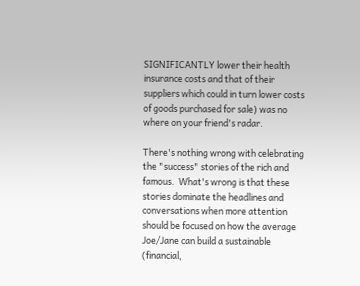SIGNIFICANTLY lower their health insurance costs and that of their suppliers which could in turn lower costs of goods purchased for sale) was no where on your friend's radar.

There's nothing wrong with celebrating the "success" stories of the rich and famous.  What's wrong is that these stories dominate the headlines and conversations when more attention should be focused on how the average Joe/Jane can build a sustainable (financial,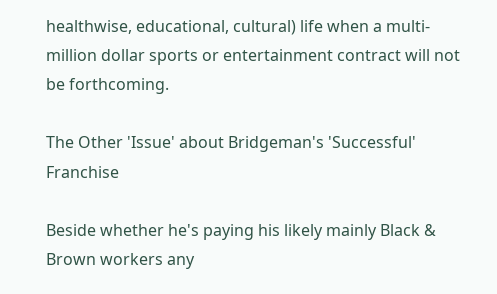healthwise, educational, cultural) life when a multi-million dollar sports or entertainment contract will not be forthcoming.

The Other 'Issue' about Bridgeman's 'Successful' Franchise

Beside whether he's paying his likely mainly Black & Brown workers any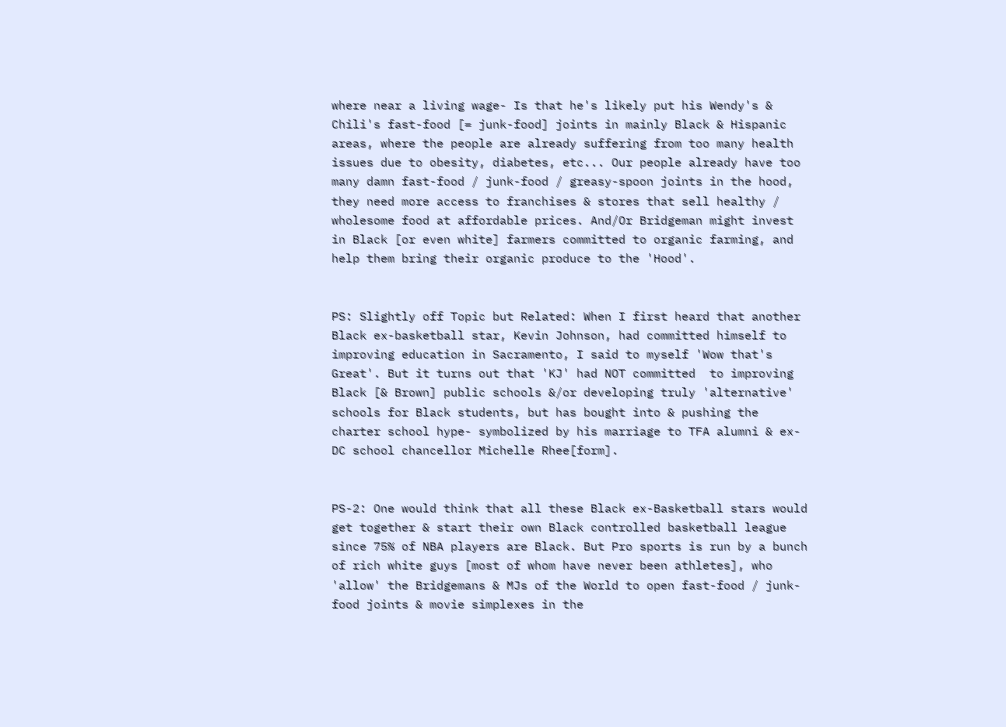where near a living wage- Is that he's likely put his Wendy's & Chili's fast-food [= junk-food] joints in mainly Black & Hispanic areas, where the people are already suffering from too many health issues due to obesity, diabetes, etc... Our people already have too many damn fast-food / junk-food / greasy-spoon joints in the hood, they need more access to franchises & stores that sell healthy / wholesome food at affordable prices. And/Or Bridgeman might invest in Black [or even white] farmers committed to organic farming, and help them bring their organic produce to the 'Hood'.


PS: Slightly off Topic but Related: When I first heard that another Black ex-basketball star, Kevin Johnson, had committed himself to improving education in Sacramento, I said to myself 'Wow that's Great'. But it turns out that 'KJ' had NOT committed  to improving Black [& Brown] public schools &/or developing truly 'alternative' schools for Black students, but has bought into & pushing the charter school hype- symbolized by his marriage to TFA alumni & ex-DC school chancellor Michelle Rhee[form].


PS-2: One would think that all these Black ex-Basketball stars would get together & start their own Black controlled basketball league since 75% of NBA players are Black. But Pro sports is run by a bunch of rich white guys [most of whom have never been athletes], who 'allow' the Bridgemans & MJs of the World to open fast-food / junk-food joints & movie simplexes in the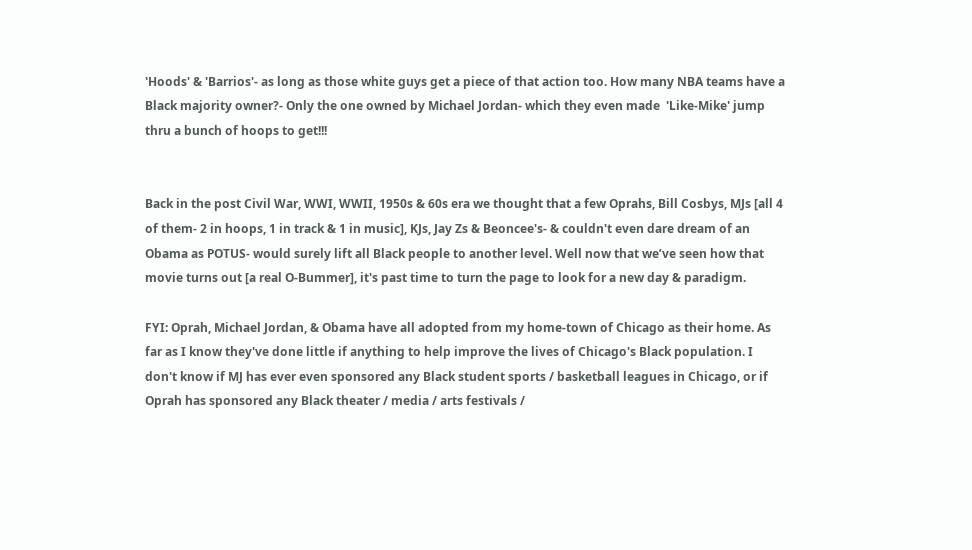'Hoods' & 'Barrios'- as long as those white guys get a piece of that action too. How many NBA teams have a Black majority owner?- Only the one owned by Michael Jordan- which they even made  'Like-Mike' jump thru a bunch of hoops to get!!!


Back in the post Civil War, WWI, WWII, 1950s & 60s era we thought that a few Oprahs, Bill Cosbys, MJs [all 4 of them- 2 in hoops, 1 in track & 1 in music], KJs, Jay Zs & Beoncee's- & couldn't even dare dream of an Obama as POTUS- would surely lift all Black people to another level. Well now that we’ve seen how that movie turns out [a real O-Bummer], it's past time to turn the page to look for a new day & paradigm.

FYI: Oprah, Michael Jordan, & Obama have all adopted from my home-town of Chicago as their home. As far as I know they've done little if anything to help improve the lives of Chicago's Black population. I don't know if MJ has ever even sponsored any Black student sports / basketball leagues in Chicago, or if Oprah has sponsored any Black theater / media / arts festivals /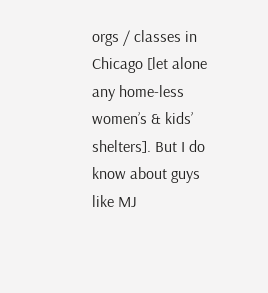orgs / classes in Chicago [let alone any home-less women’s & kids’ shelters]. But I do know about guys like MJ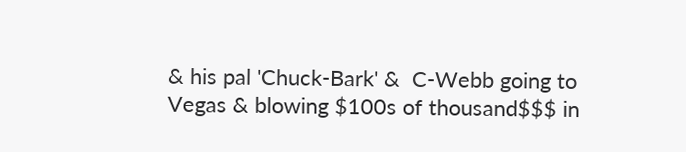& his pal 'Chuck-Bark' &  C-Webb going to Vegas & blowing $100s of thousand$$$ in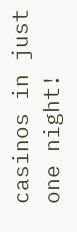casinos in just one night!